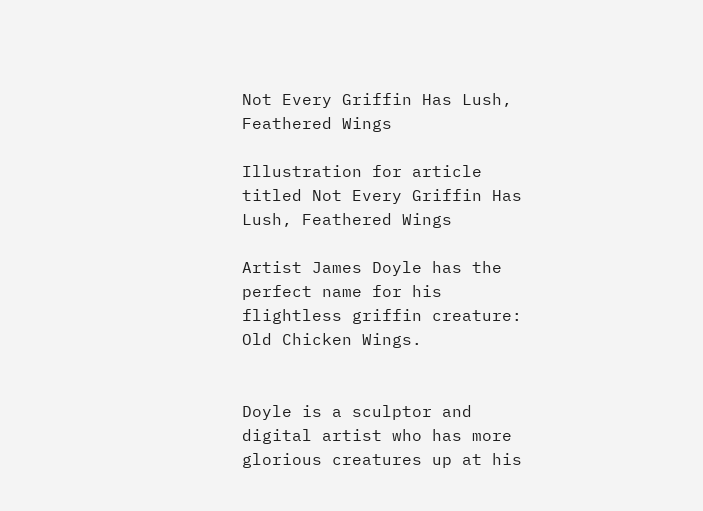Not Every Griffin Has Lush, Feathered Wings

Illustration for article titled Not Every Griffin Has Lush, Feathered Wings

Artist James Doyle has the perfect name for his flightless griffin creature: Old Chicken Wings.


Doyle is a sculptor and digital artist who has more glorious creatures up at his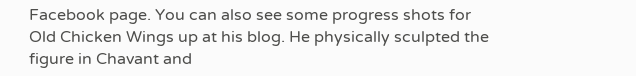Facebook page. You can also see some progress shots for Old Chicken Wings up at his blog. He physically sculpted the figure in Chavant and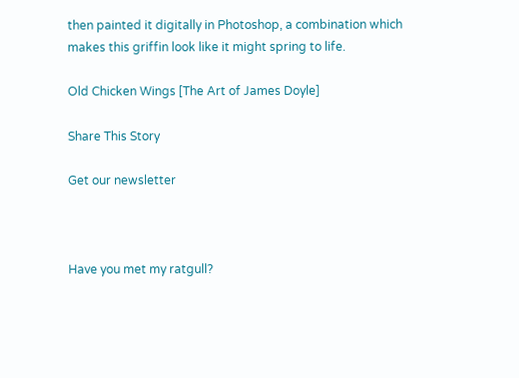then painted it digitally in Photoshop, a combination which makes this griffin look like it might spring to life.

Old Chicken Wings [The Art of James Doyle]

Share This Story

Get our newsletter



Have you met my ratgull?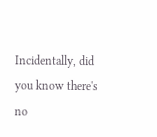Incidentally, did you know there's no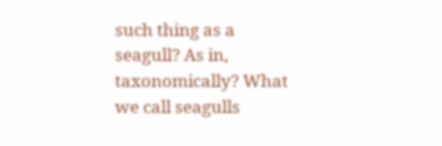such thing as a seagull? As in, taxonomically? What we call seagulls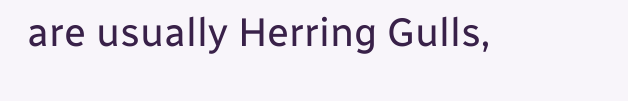are usually Herring Gulls,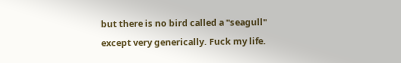but there is no bird called a "seagull" except very generically. Fuck my life.